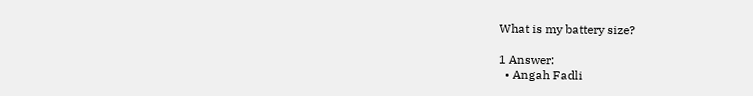What is my battery size?

1 Answer:
  • Angah Fadli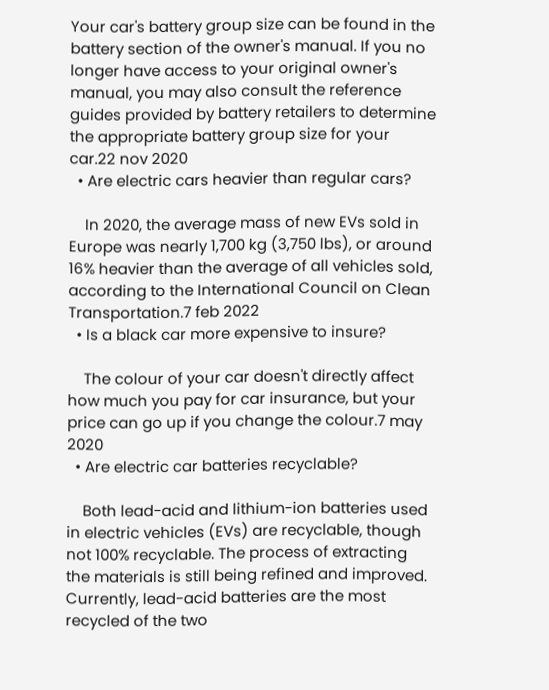Your car's battery group size can be found in the battery section of the owner's manual. If you no longer have access to your original owner's manual, you may also consult the reference guides provided by battery retailers to determine the appropriate battery group size for your car.22 nov 2020
  • Are electric cars heavier than regular cars?

    In 2020, the average mass of new EVs sold in Europe was nearly 1,700 kg (3,750 lbs), or around 16% heavier than the average of all vehicles sold, according to the International Council on Clean Transportation.7 feb 2022
  • Is a black car more expensive to insure?

    The colour of your car doesn't directly affect how much you pay for car insurance, but your price can go up if you change the colour.7 may 2020
  • Are electric car batteries recyclable?

    Both lead-acid and lithium-ion batteries used in electric vehicles (EVs) are recyclable, though not 100% recyclable. The process of extracting the materials is still being refined and improved. Currently, lead-acid batteries are the most recycled of the two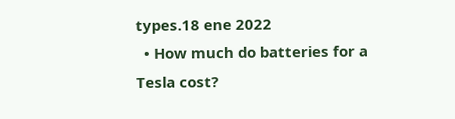types.18 ene 2022
  • How much do batteries for a Tesla cost?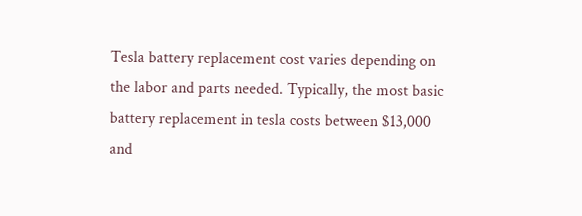Tesla battery replacement cost varies depending on the labor and parts needed. Typically, the most basic battery replacement in tesla costs between $13,000 and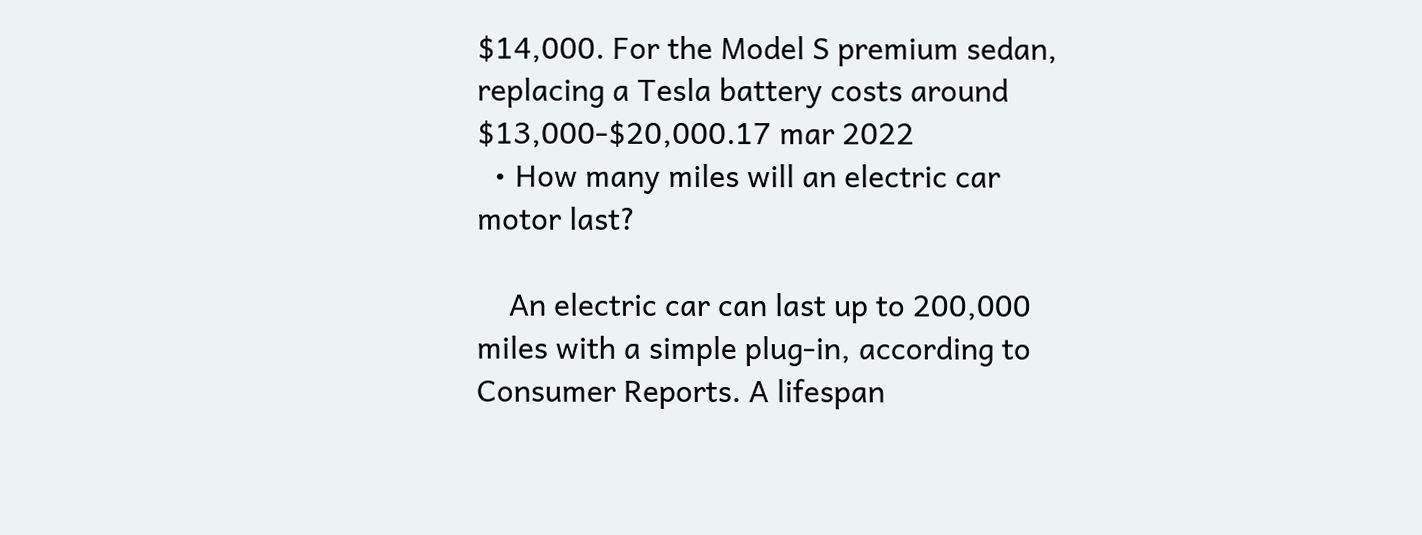$14,000. For the Model S premium sedan, replacing a Tesla battery costs around $13,000-$20,000.17 mar 2022
  • How many miles will an electric car motor last?

    An electric car can last up to 200,000 miles with a simple plug-in, according to Consumer Reports. A lifespan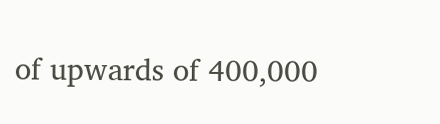of upwards of 400,000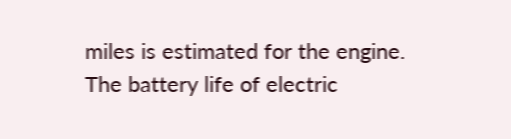miles is estimated for the engine. The battery life of electric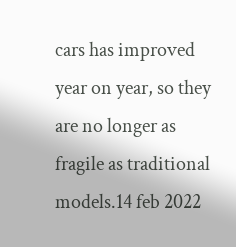cars has improved year on year, so they are no longer as fragile as traditional models.14 feb 2022